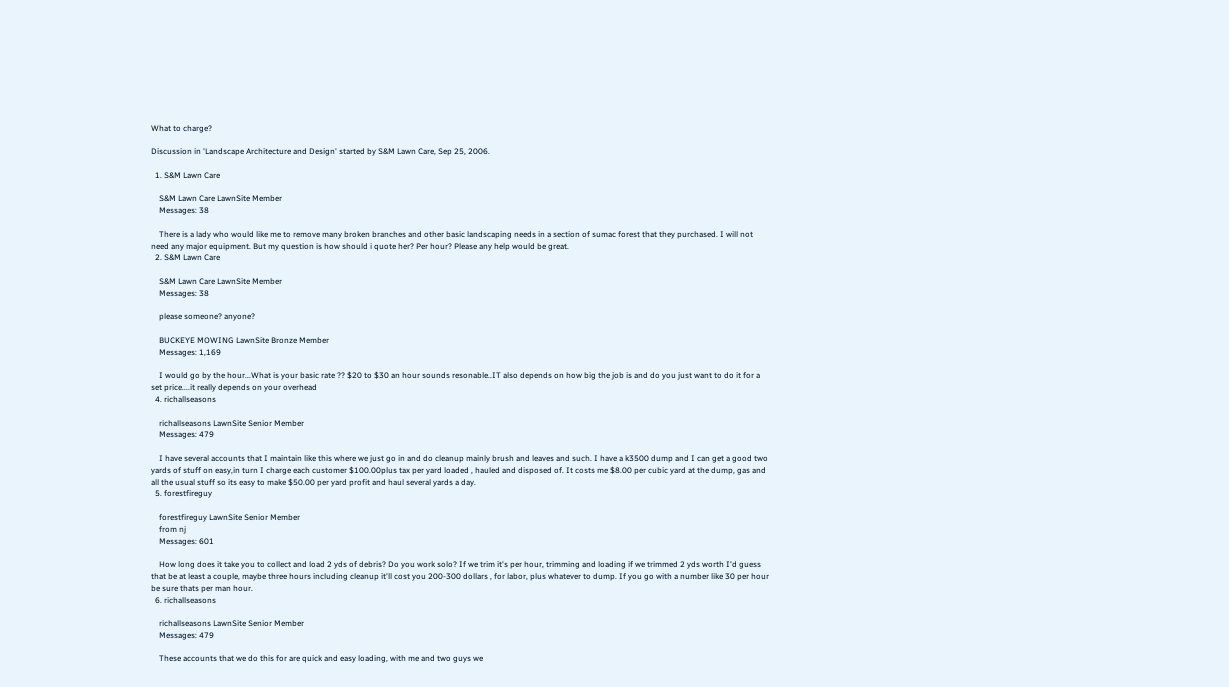What to charge?

Discussion in 'Landscape Architecture and Design' started by S&M Lawn Care, Sep 25, 2006.

  1. S&M Lawn Care

    S&M Lawn Care LawnSite Member
    Messages: 38

    There is a lady who would like me to remove many broken branches and other basic landscaping needs in a section of sumac forest that they purchased. I will not need any major equipment. But my question is how should i quote her? Per hour? Please any help would be great.
  2. S&M Lawn Care

    S&M Lawn Care LawnSite Member
    Messages: 38

    please someone? anyone?

    BUCKEYE MOWING LawnSite Bronze Member
    Messages: 1,169

    I would go by the hour...What is your basic rate ?? $20 to $30 an hour sounds resonable..IT also depends on how big the job is and do you just want to do it for a set price....it really depends on your overhead
  4. richallseasons

    richallseasons LawnSite Senior Member
    Messages: 479

    I have several accounts that I maintain like this where we just go in and do cleanup mainly brush and leaves and such. I have a k3500 dump and I can get a good two yards of stuff on easy,in turn I charge each customer $100.00plus tax per yard loaded , hauled and disposed of. It costs me $8.00 per cubic yard at the dump, gas and all the usual stuff so its easy to make $50.00 per yard profit and haul several yards a day.
  5. forestfireguy

    forestfireguy LawnSite Senior Member
    from nj
    Messages: 601

    How long does it take you to collect and load 2 yds of debris? Do you work solo? If we trim it's per hour, trimming and loading if we trimmed 2 yds worth I'd guess that be at least a couple, maybe three hours including cleanup it'll cost you 200-300 dollars , for labor, plus whatever to dump. If you go with a number like 30 per hour be sure thats per man hour.
  6. richallseasons

    richallseasons LawnSite Senior Member
    Messages: 479

    These accounts that we do this for are quick and easy loading, with me and two guys we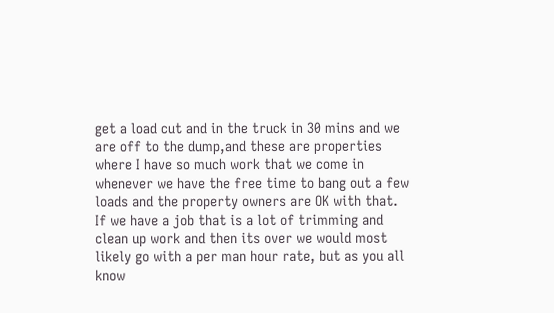get a load cut and in the truck in 30 mins and we are off to the dump,and these are properties where I have so much work that we come in whenever we have the free time to bang out a few loads and the property owners are OK with that. If we have a job that is a lot of trimming and clean up work and then its over we would most likely go with a per man hour rate, but as you all know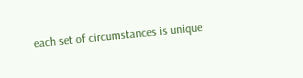each set of circumstances is unique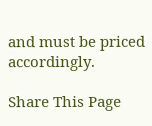and must be priced accordingly.

Share This Page